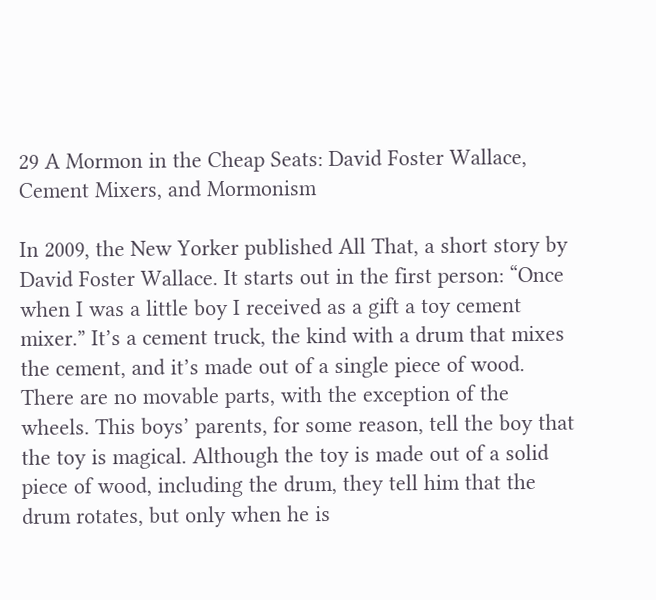29 A Mormon in the Cheap Seats: David Foster Wallace, Cement Mixers, and Mormonism

In 2009, the New Yorker published All That, a short story by David Foster Wallace. It starts out in the first person: “Once when I was a little boy I received as a gift a toy cement mixer.” It’s a cement truck, the kind with a drum that mixes the cement, and it’s made out of a single piece of wood. There are no movable parts, with the exception of the wheels. This boys’ parents, for some reason, tell the boy that the toy is magical. Although the toy is made out of a solid piece of wood, including the drum, they tell him that the drum rotates, but only when he is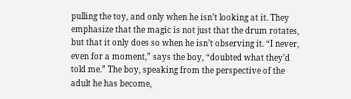pulling the toy, and only when he isn’t looking at it. They emphasize that the magic is not just that the drum rotates, but that it only does so when he isn’t observing it. “I never, even for a moment,” says the boy, “doubted what they’d told me.” The boy, speaking from the perspective of the adult he has become,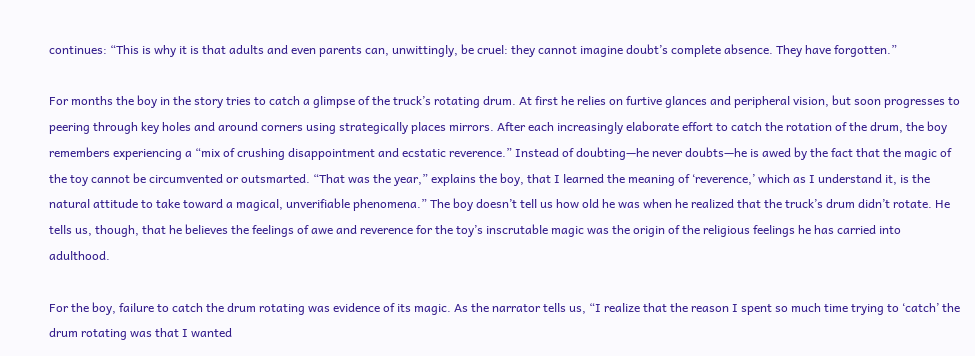continues: “This is why it is that adults and even parents can, unwittingly, be cruel: they cannot imagine doubt’s complete absence. They have forgotten.”

For months the boy in the story tries to catch a glimpse of the truck’s rotating drum. At first he relies on furtive glances and peripheral vision, but soon progresses to peering through key holes and around corners using strategically places mirrors. After each increasingly elaborate effort to catch the rotation of the drum, the boy remembers experiencing a “mix of crushing disappointment and ecstatic reverence.” Instead of doubting—he never doubts—he is awed by the fact that the magic of the toy cannot be circumvented or outsmarted. “That was the year,” explains the boy, that I learned the meaning of ‘reverence,’ which as I understand it, is the natural attitude to take toward a magical, unverifiable phenomena.” The boy doesn’t tell us how old he was when he realized that the truck’s drum didn’t rotate. He tells us, though, that he believes the feelings of awe and reverence for the toy’s inscrutable magic was the origin of the religious feelings he has carried into adulthood.

For the boy, failure to catch the drum rotating was evidence of its magic. As the narrator tells us, “I realize that the reason I spent so much time trying to ‘catch’ the drum rotating was that I wanted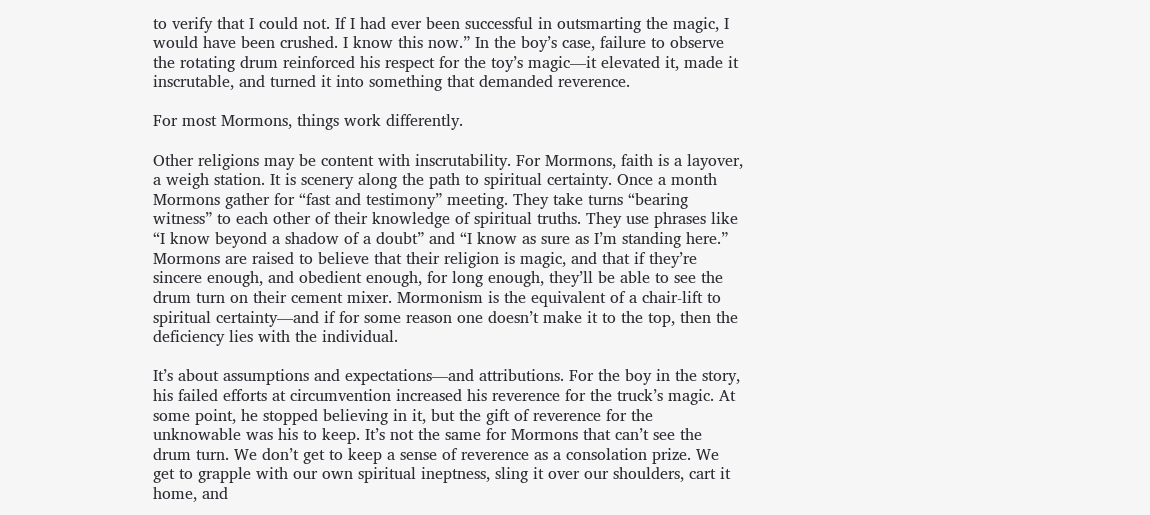to verify that I could not. If I had ever been successful in outsmarting the magic, I would have been crushed. I know this now.” In the boy’s case, failure to observe the rotating drum reinforced his respect for the toy’s magic—it elevated it, made it inscrutable, and turned it into something that demanded reverence.

For most Mormons, things work differently.

Other religions may be content with inscrutability. For Mormons, faith is a layover, a weigh station. It is scenery along the path to spiritual certainty. Once a month Mormons gather for “fast and testimony” meeting. They take turns “bearing witness” to each other of their knowledge of spiritual truths. They use phrases like “I know beyond a shadow of a doubt” and “I know as sure as I’m standing here.” Mormons are raised to believe that their religion is magic, and that if they’re sincere enough, and obedient enough, for long enough, they’ll be able to see the drum turn on their cement mixer. Mormonism is the equivalent of a chair-lift to spiritual certainty—and if for some reason one doesn’t make it to the top, then the deficiency lies with the individual.

It’s about assumptions and expectations—and attributions. For the boy in the story, his failed efforts at circumvention increased his reverence for the truck’s magic. At some point, he stopped believing in it, but the gift of reverence for the unknowable was his to keep. It’s not the same for Mormons that can’t see the drum turn. We don’t get to keep a sense of reverence as a consolation prize. We get to grapple with our own spiritual ineptness, sling it over our shoulders, cart it home, and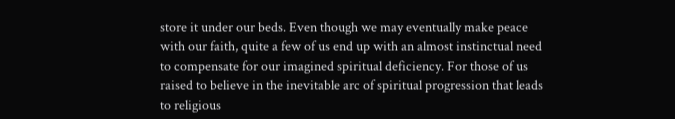store it under our beds. Even though we may eventually make peace with our faith, quite a few of us end up with an almost instinctual need to compensate for our imagined spiritual deficiency. For those of us raised to believe in the inevitable arc of spiritual progression that leads to religious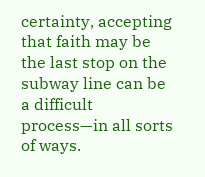certainty, accepting that faith may be the last stop on the subway line can be a difficult process—in all sorts of ways.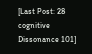[Last Post: 28 cognitive Dissonance 101]